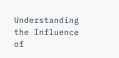Understanding the Influence of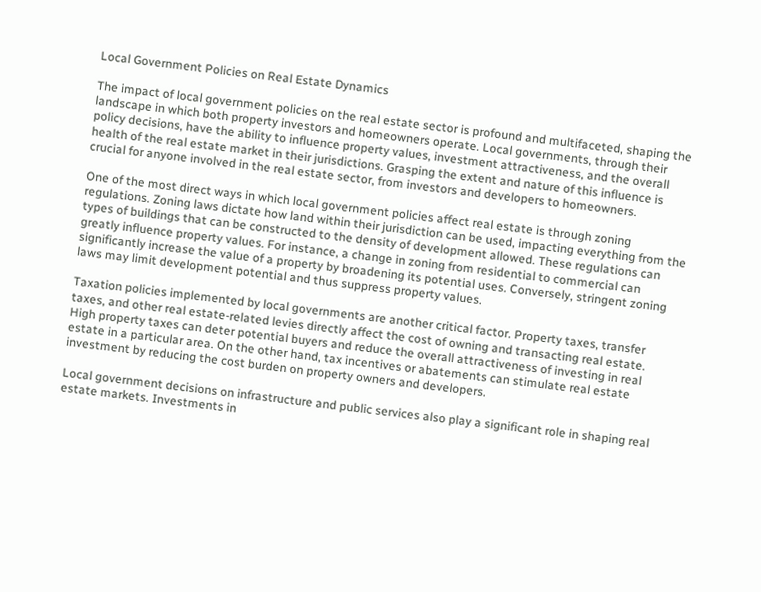Local Government Policies on Real Estate Dynamics

The impact of local government policies on the real estate sector is profound and multifaceted, shaping the landscape in which both property investors and homeowners operate. Local governments, through their policy decisions, have the ability to influence property values, investment attractiveness, and the overall health of the real estate market in their jurisdictions. Grasping the extent and nature of this influence is crucial for anyone involved in the real estate sector, from investors and developers to homeowners.

One of the most direct ways in which local government policies affect real estate is through zoning regulations. Zoning laws dictate how land within their jurisdiction can be used, impacting everything from the types of buildings that can be constructed to the density of development allowed. These regulations can greatly influence property values. For instance, a change in zoning from residential to commercial can significantly increase the value of a property by broadening its potential uses. Conversely, stringent zoning laws may limit development potential and thus suppress property values.

Taxation policies implemented by local governments are another critical factor. Property taxes, transfer taxes, and other real estate-related levies directly affect the cost of owning and transacting real estate. High property taxes can deter potential buyers and reduce the overall attractiveness of investing in real estate in a particular area. On the other hand, tax incentives or abatements can stimulate real estate investment by reducing the cost burden on property owners and developers.

Local government decisions on infrastructure and public services also play a significant role in shaping real estate markets. Investments in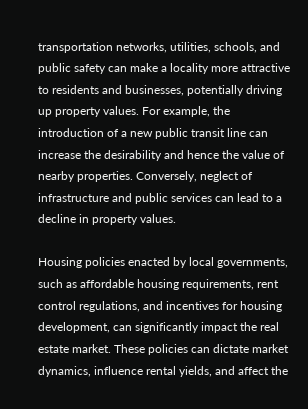transportation networks, utilities, schools, and public safety can make a locality more attractive to residents and businesses, potentially driving up property values. For example, the introduction of a new public transit line can increase the desirability and hence the value of nearby properties. Conversely, neglect of infrastructure and public services can lead to a decline in property values.

Housing policies enacted by local governments, such as affordable housing requirements, rent control regulations, and incentives for housing development, can significantly impact the real estate market. These policies can dictate market dynamics, influence rental yields, and affect the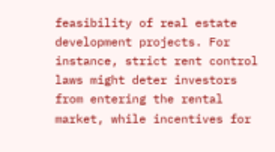feasibility of real estate development projects. For instance, strict rent control laws might deter investors from entering the rental market, while incentives for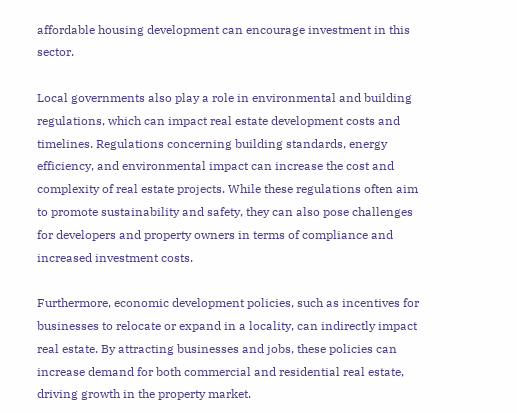affordable housing development can encourage investment in this sector.

Local governments also play a role in environmental and building regulations, which can impact real estate development costs and timelines. Regulations concerning building standards, energy efficiency, and environmental impact can increase the cost and complexity of real estate projects. While these regulations often aim to promote sustainability and safety, they can also pose challenges for developers and property owners in terms of compliance and increased investment costs.

Furthermore, economic development policies, such as incentives for businesses to relocate or expand in a locality, can indirectly impact real estate. By attracting businesses and jobs, these policies can increase demand for both commercial and residential real estate, driving growth in the property market.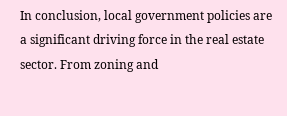In conclusion, local government policies are a significant driving force in the real estate sector. From zoning and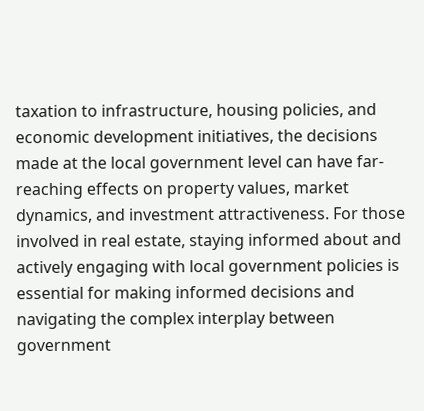taxation to infrastructure, housing policies, and economic development initiatives, the decisions made at the local government level can have far-reaching effects on property values, market dynamics, and investment attractiveness. For those involved in real estate, staying informed about and actively engaging with local government policies is essential for making informed decisions and navigating the complex interplay between government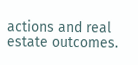actions and real estate outcomes.